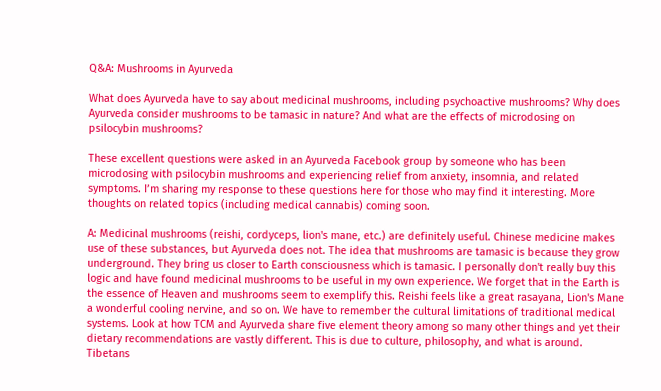Q&A: Mushrooms in Ayurveda

What does Ayurveda have to say about medicinal mushrooms, including psychoactive mushrooms? Why does Ayurveda consider mushrooms to be tamasic in nature? And what are the effects of microdosing on psilocybin mushrooms?

These excellent questions were asked in an Ayurveda Facebook group by someone who has been microdosing with psilocybin mushrooms and experiencing relief from anxiety, insomnia, and related symptoms. I’m sharing my response to these questions here for those who may find it interesting. More thoughts on related topics (including medical cannabis) coming soon.

A: Medicinal mushrooms (reishi, cordyceps, lion's mane, etc.) are definitely useful. Chinese medicine makes use of these substances, but Ayurveda does not. The idea that mushrooms are tamasic is because they grow underground. They bring us closer to Earth consciousness which is tamasic. I personally don't really buy this logic and have found medicinal mushrooms to be useful in my own experience. We forget that in the Earth is the essence of Heaven and mushrooms seem to exemplify this. Reishi feels like a great rasayana, Lion's Mane a wonderful cooling nervine, and so on. We have to remember the cultural limitations of traditional medical systems. Look at how TCM and Ayurveda share five element theory among so many other things and yet their dietary recommendations are vastly different. This is due to culture, philosophy, and what is around. Tibetans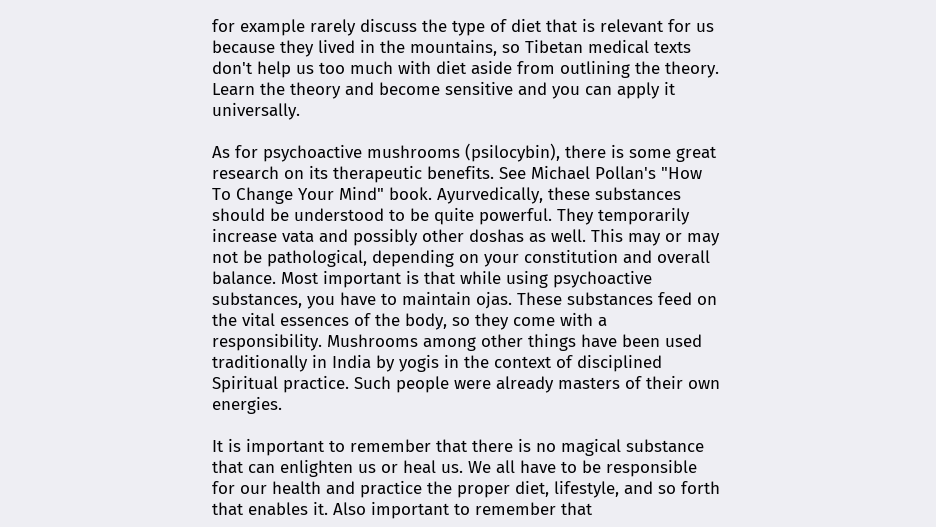for example rarely discuss the type of diet that is relevant for us because they lived in the mountains, so Tibetan medical texts don't help us too much with diet aside from outlining the theory. Learn the theory and become sensitive and you can apply it universally.

As for psychoactive mushrooms (psilocybin), there is some great research on its therapeutic benefits. See Michael Pollan's "How To Change Your Mind" book. Ayurvedically, these substances should be understood to be quite powerful. They temporarily increase vata and possibly other doshas as well. This may or may not be pathological, depending on your constitution and overall balance. Most important is that while using psychoactive substances, you have to maintain ojas. These substances feed on the vital essences of the body, so they come with a responsibility. Mushrooms among other things have been used traditionally in India by yogis in the context of disciplined Spiritual practice. Such people were already masters of their own energies.

It is important to remember that there is no magical substance that can enlighten us or heal us. We all have to be responsible for our health and practice the proper diet, lifestyle, and so forth that enables it. Also important to remember that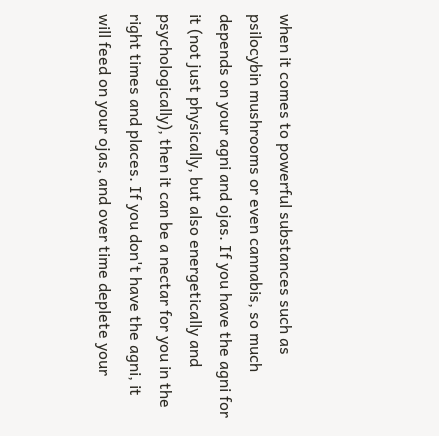when it comes to powerful substances such as psilocybin mushrooms or even cannabis, so much depends on your agni and ojas. If you have the agni for it (not just physically, but also energetically and psychologically), then it can be a nectar for you in the right times and places. If you don't have the agni, it will feed on your ojas, and over time deplete your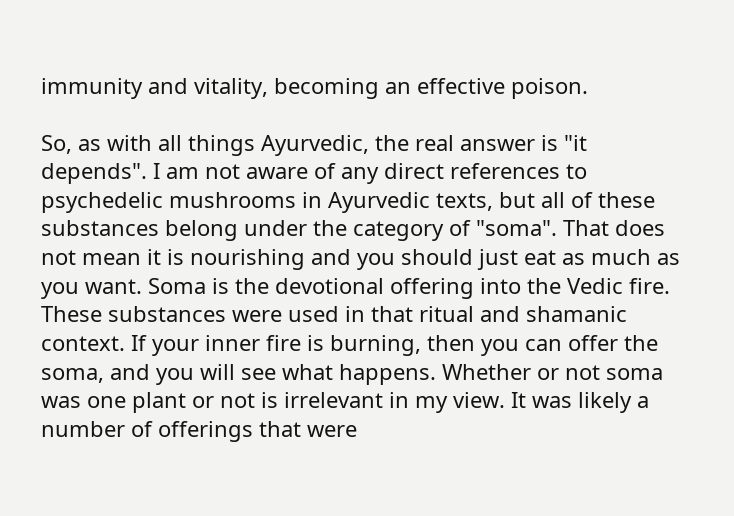immunity and vitality, becoming an effective poison.

So, as with all things Ayurvedic, the real answer is "it depends". I am not aware of any direct references to psychedelic mushrooms in Ayurvedic texts, but all of these substances belong under the category of "soma". That does not mean it is nourishing and you should just eat as much as you want. Soma is the devotional offering into the Vedic fire. These substances were used in that ritual and shamanic context. If your inner fire is burning, then you can offer the soma, and you will see what happens. Whether or not soma was one plant or not is irrelevant in my view. It was likely a number of offerings that were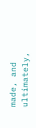made, and ultimately,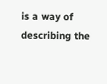is a way of describing the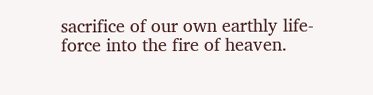sacrifice of our own earthly life-force into the fire of heaven.